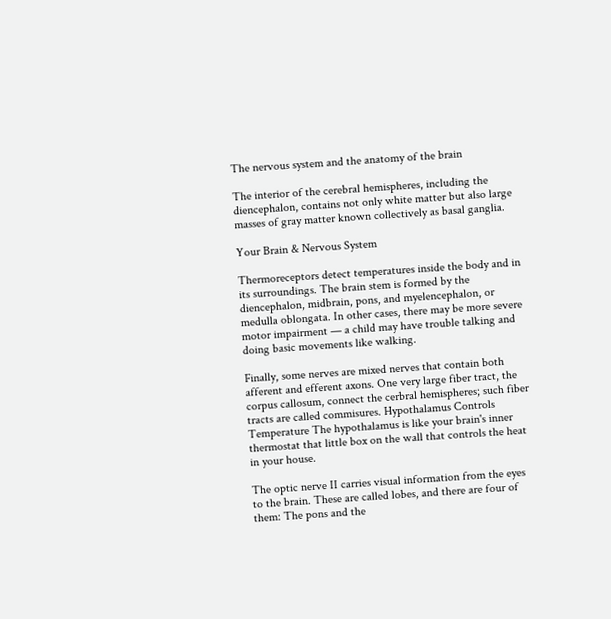The nervous system and the anatomy of the brain

The interior of the cerebral hemispheres, including the diencephalon, contains not only white matter but also large masses of gray matter known collectively as basal ganglia.

Your Brain & Nervous System

Thermoreceptors detect temperatures inside the body and in its surroundings. The brain stem is formed by the diencephalon, midbrain, pons, and myelencephalon, or medulla oblongata. In other cases, there may be more severe motor impairment — a child may have trouble talking and doing basic movements like walking.

Finally, some nerves are mixed nerves that contain both afferent and efferent axons. One very large fiber tract, the corpus callosum, connect the cerbral hemispheres; such fiber tracts are called commisures. Hypothalamus Controls Temperature The hypothalamus is like your brain's inner thermostat that little box on the wall that controls the heat in your house.

The optic nerve II carries visual information from the eyes to the brain. These are called lobes, and there are four of them: The pons and the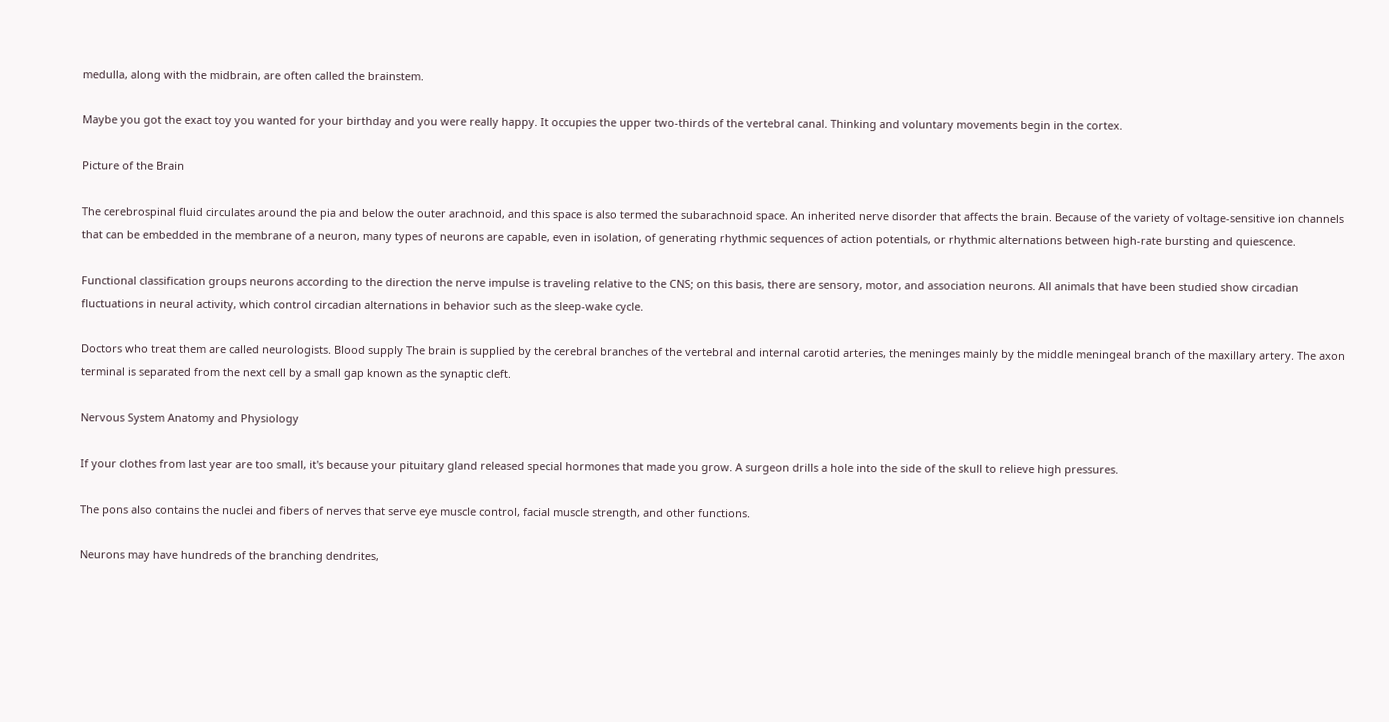medulla, along with the midbrain, are often called the brainstem.

Maybe you got the exact toy you wanted for your birthday and you were really happy. It occupies the upper two-thirds of the vertebral canal. Thinking and voluntary movements begin in the cortex.

Picture of the Brain

The cerebrospinal fluid circulates around the pia and below the outer arachnoid, and this space is also termed the subarachnoid space. An inherited nerve disorder that affects the brain. Because of the variety of voltage-sensitive ion channels that can be embedded in the membrane of a neuron, many types of neurons are capable, even in isolation, of generating rhythmic sequences of action potentials, or rhythmic alternations between high-rate bursting and quiescence.

Functional classification groups neurons according to the direction the nerve impulse is traveling relative to the CNS; on this basis, there are sensory, motor, and association neurons. All animals that have been studied show circadian fluctuations in neural activity, which control circadian alternations in behavior such as the sleep-wake cycle.

Doctors who treat them are called neurologists. Blood supply The brain is supplied by the cerebral branches of the vertebral and internal carotid arteries, the meninges mainly by the middle meningeal branch of the maxillary artery. The axon terminal is separated from the next cell by a small gap known as the synaptic cleft.

Nervous System Anatomy and Physiology

If your clothes from last year are too small, it's because your pituitary gland released special hormones that made you grow. A surgeon drills a hole into the side of the skull to relieve high pressures.

The pons also contains the nuclei and fibers of nerves that serve eye muscle control, facial muscle strength, and other functions.

Neurons may have hundreds of the branching dendrites,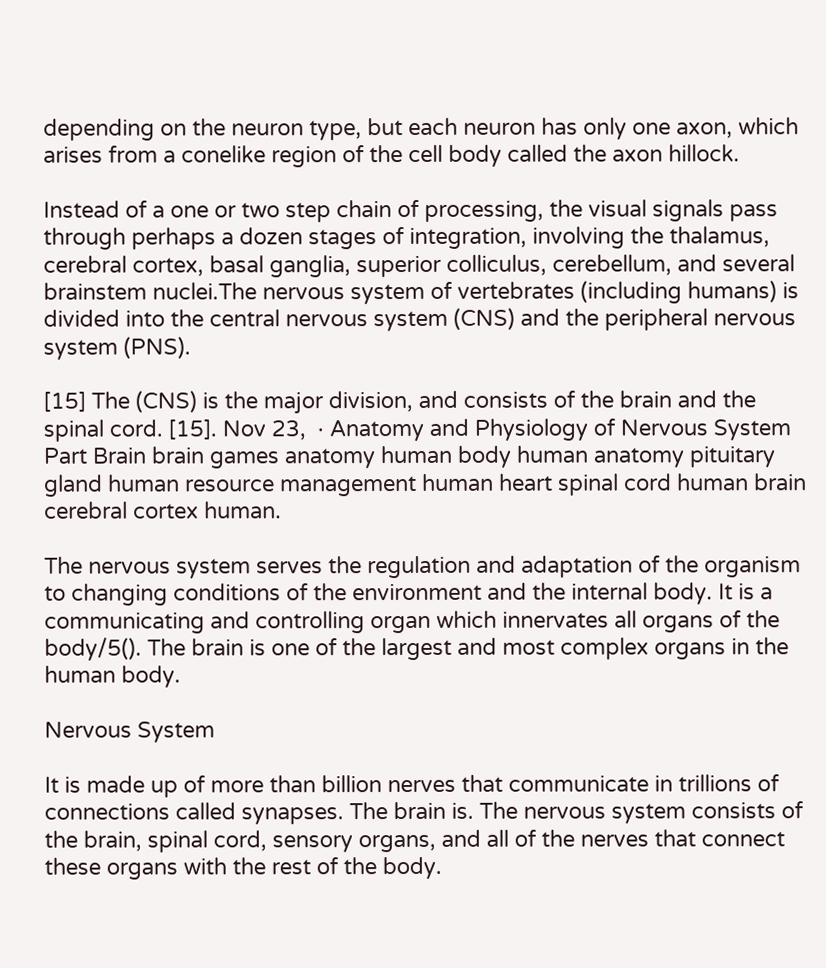depending on the neuron type, but each neuron has only one axon, which arises from a conelike region of the cell body called the axon hillock.

Instead of a one or two step chain of processing, the visual signals pass through perhaps a dozen stages of integration, involving the thalamus, cerebral cortex, basal ganglia, superior colliculus, cerebellum, and several brainstem nuclei.The nervous system of vertebrates (including humans) is divided into the central nervous system (CNS) and the peripheral nervous system (PNS).

[15] The (CNS) is the major division, and consists of the brain and the spinal cord. [15]. Nov 23,  · Anatomy and Physiology of Nervous System Part Brain brain games anatomy human body human anatomy pituitary gland human resource management human heart spinal cord human brain cerebral cortex human.

The nervous system serves the regulation and adaptation of the organism to changing conditions of the environment and the internal body. It is a communicating and controlling organ which innervates all organs of the body/5(). The brain is one of the largest and most complex organs in the human body.

Nervous System

It is made up of more than billion nerves that communicate in trillions of connections called synapses. The brain is. The nervous system consists of the brain, spinal cord, sensory organs, and all of the nerves that connect these organs with the rest of the body.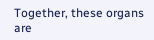Together, these organs are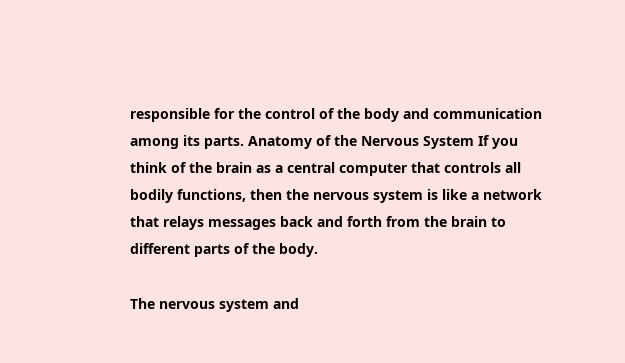responsible for the control of the body and communication among its parts. Anatomy of the Nervous System If you think of the brain as a central computer that controls all bodily functions, then the nervous system is like a network that relays messages back and forth from the brain to different parts of the body.

The nervous system and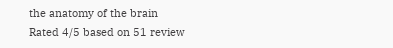the anatomy of the brain
Rated 4/5 based on 51 review